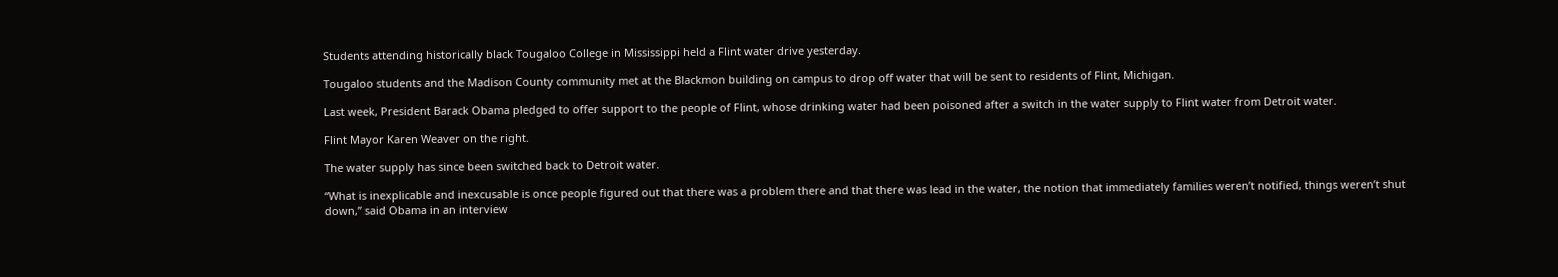Students attending historically black Tougaloo College in Mississippi held a Flint water drive yesterday.

Tougaloo students and the Madison County community met at the Blackmon building on campus to drop off water that will be sent to residents of Flint, Michigan.

Last week, President Barack Obama pledged to offer support to the people of Flint, whose drinking water had been poisoned after a switch in the water supply to Flint water from Detroit water.

Flint Mayor Karen Weaver on the right.

The water supply has since been switched back to Detroit water.

“What is inexplicable and inexcusable is once people figured out that there was a problem there and that there was lead in the water, the notion that immediately families weren’t notified, things weren’t shut down,” said Obama in an interview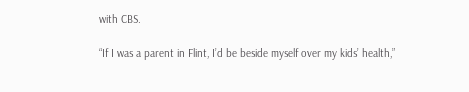with CBS.

“If I was a parent in Flint, I’d be beside myself over my kids’ health,”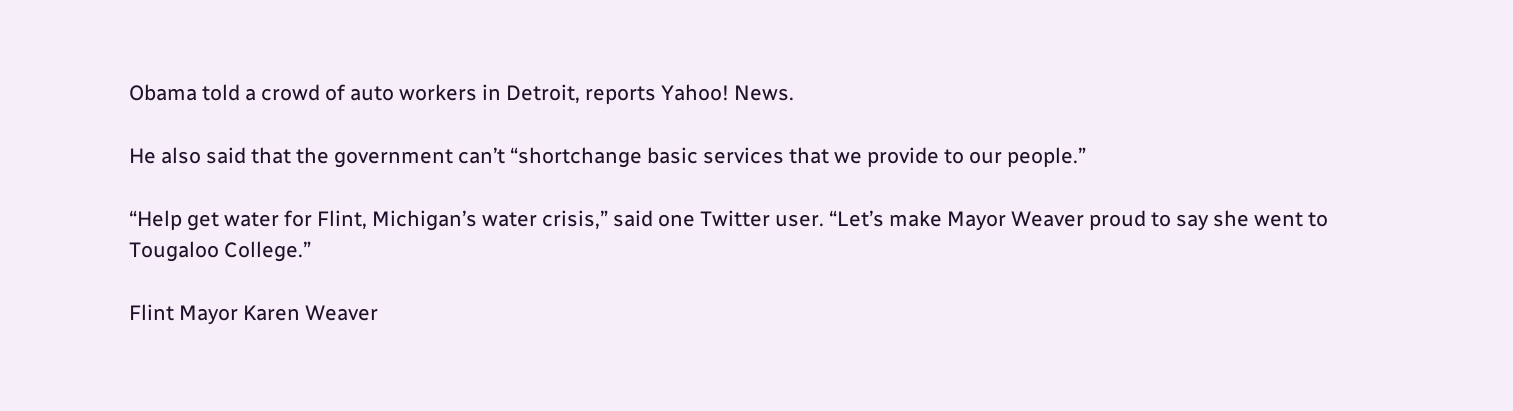Obama told a crowd of auto workers in Detroit, reports Yahoo! News.

He also said that the government can’t “shortchange basic services that we provide to our people.”

“Help get water for Flint, Michigan’s water crisis,” said one Twitter user. “Let’s make Mayor Weaver proud to say she went to Tougaloo College.”

Flint Mayor Karen Weaver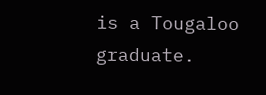is a Tougaloo graduate.